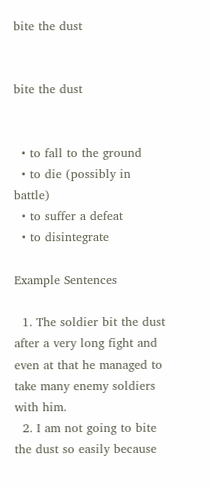bite the dust


bite the dust


  • to fall to the ground
  • to die (possibly in battle)
  • to suffer a defeat
  • to disintegrate

Example Sentences

  1. The soldier bit the dust after a very long fight and even at that he managed to take many enemy soldiers with him.
  2. I am not going to bite the dust so easily because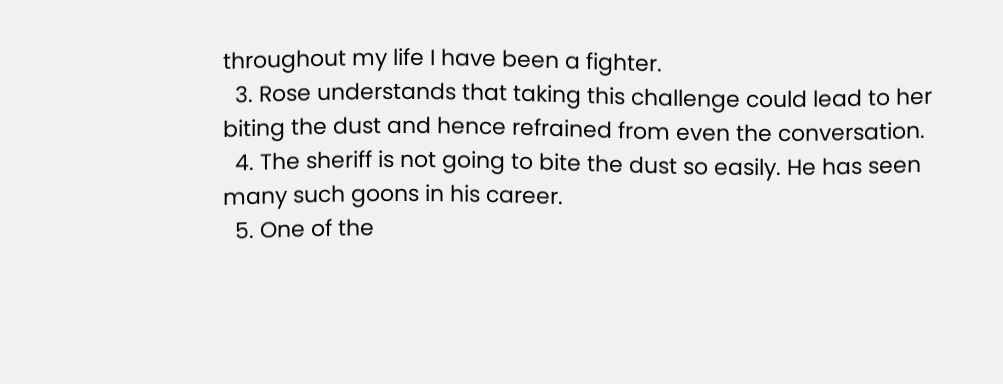throughout my life I have been a fighter.
  3. Rose understands that taking this challenge could lead to her biting the dust and hence refrained from even the conversation.
  4. The sheriff is not going to bite the dust so easily. He has seen many such goons in his career.
  5. One of the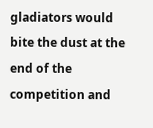gladiators would bite the dust at the end of the competition and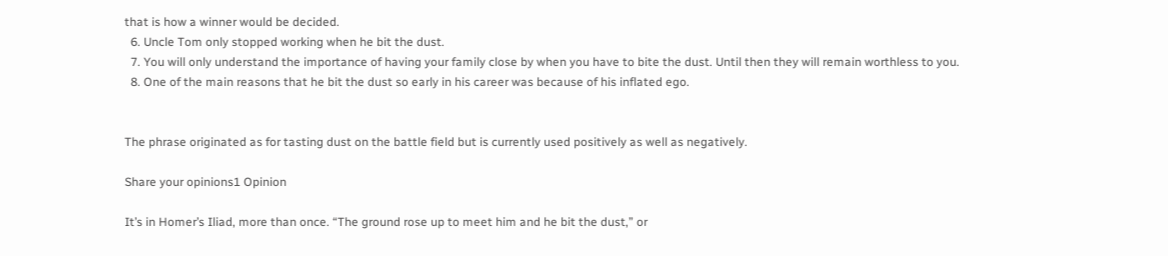that is how a winner would be decided.
  6. Uncle Tom only stopped working when he bit the dust.
  7. You will only understand the importance of having your family close by when you have to bite the dust. Until then they will remain worthless to you.
  8. One of the main reasons that he bit the dust so early in his career was because of his inflated ego.


The phrase originated as for tasting dust on the battle field but is currently used positively as well as negatively.

Share your opinions1 Opinion

It’s in Homer’s Iliad, more than once. “The ground rose up to meet him and he bit the dust,” or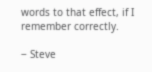words to that effect, if I remember correctly.

‒ Steve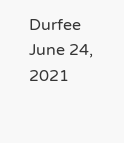Durfee June 24, 2021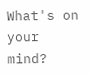What's on your mind?